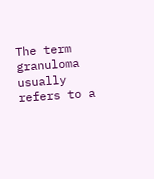The term granuloma usually refers to a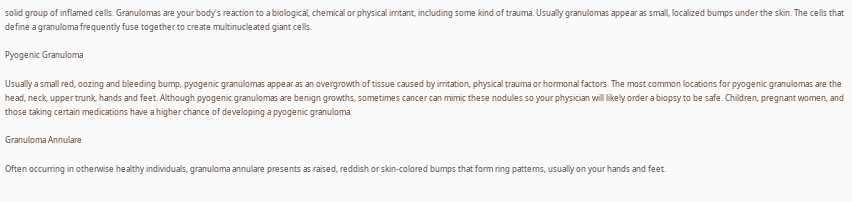solid group of inflamed cells. Granulomas are your body's reaction to a biological, chemical or physical irritant, including some kind of trauma. Usually granulomas appear as small, localized bumps under the skin. The cells that define a granuloma frequently fuse together to create multinucleated giant cells.

Pyogenic Granuloma

Usually a small red, oozing and bleeding bump, pyogenic granulomas appear as an overgrowth of tissue caused by irritation, physical trauma or hormonal factors. The most common locations for pyogenic granulomas are the head, neck, upper trunk, hands and feet. Although pyogenic granulomas are benign growths, sometimes cancer can mimic these nodules so your physician will likely order a biopsy to be safe. Children, pregnant women, and those taking certain medications have a higher chance of developing a pyogenic granuloma.

Granuloma Annulare

Often occurring in otherwise healthy individuals, granuloma annulare presents as raised, reddish or skin-colored bumps that form ring patterns, usually on your hands and feet.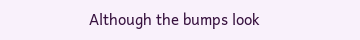Although the bumps look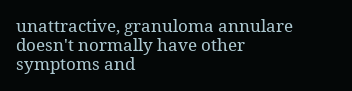unattractive, granuloma annulare doesn't normally have other symptoms and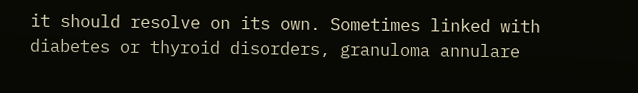it should resolve on its own. Sometimes linked with diabetes or thyroid disorders, granuloma annulare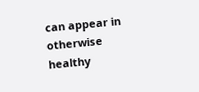can appear in otherwise healthy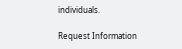individuals.

Request Information